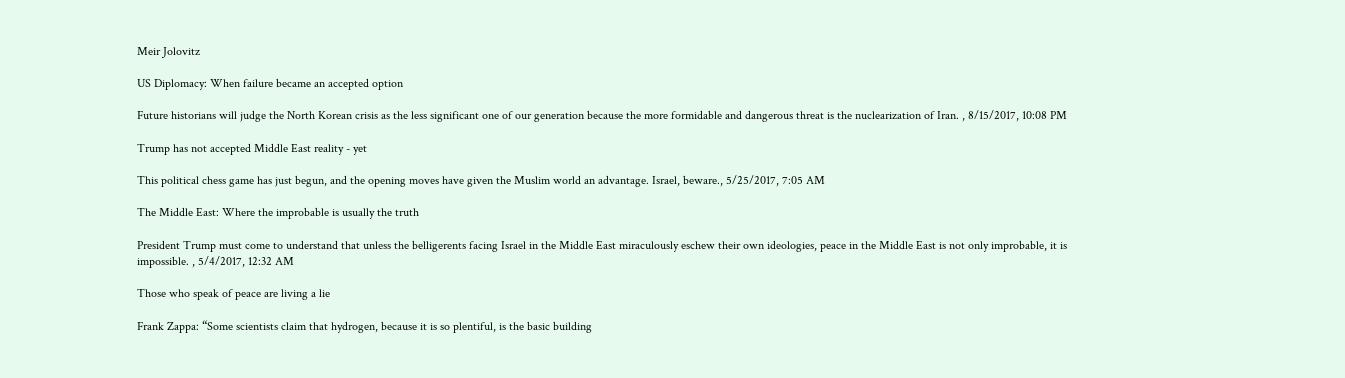Meir Jolovitz

US Diplomacy: When failure became an accepted option

Future historians will judge the North Korean crisis as the less significant one of our generation because the more formidable and dangerous threat is the nuclearization of Iran. , 8/15/2017, 10:08 PM

Trump has not accepted Middle East reality - yet

This political chess game has just begun, and the opening moves have given the Muslim world an advantage. Israel, beware., 5/25/2017, 7:05 AM

The Middle East: Where the improbable is usually the truth

President Trump must come to understand that unless the belligerents facing Israel in the Middle East miraculously eschew their own ideologies, peace in the Middle East is not only improbable, it is impossible. , 5/4/2017, 12:32 AM

Those who speak of peace are living a lie

Frank Zappa: “Some scientists claim that hydrogen, because it is so plentiful, is the basic building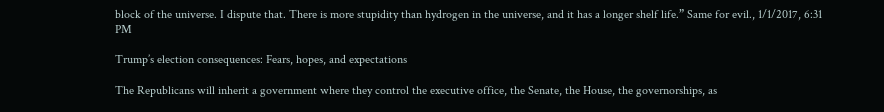block of the universe. I dispute that. There is more stupidity than hydrogen in the universe, and it has a longer shelf life.” Same for evil., 1/1/2017, 6:31 PM

Trump’s election consequences: Fears, hopes, and expectations

The Republicans will inherit a government where they control the executive office, the Senate, the House, the governorships, as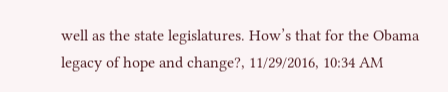well as the state legislatures. How’s that for the Obama legacy of hope and change?, 11/29/2016, 10:34 AM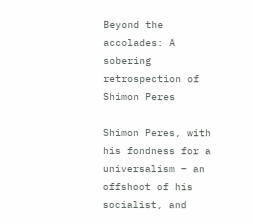Beyond the accolades: A sobering retrospection of Shimon Peres

Shimon Peres, with his fondness for a universalism – an offshoot of his socialist, and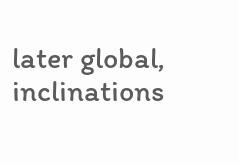later global, inclinations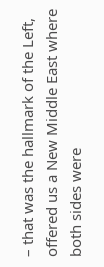– that was the hallmark of the Left, offered us a New Middle East where both sides were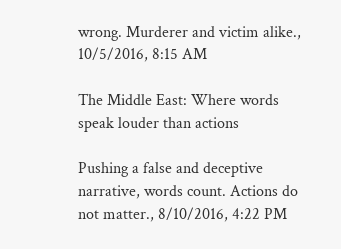wrong. Murderer and victim alike., 10/5/2016, 8:15 AM

The Middle East: Where words speak louder than actions

Pushing a false and deceptive narrative, words count. Actions do not matter., 8/10/2016, 4:22 PM